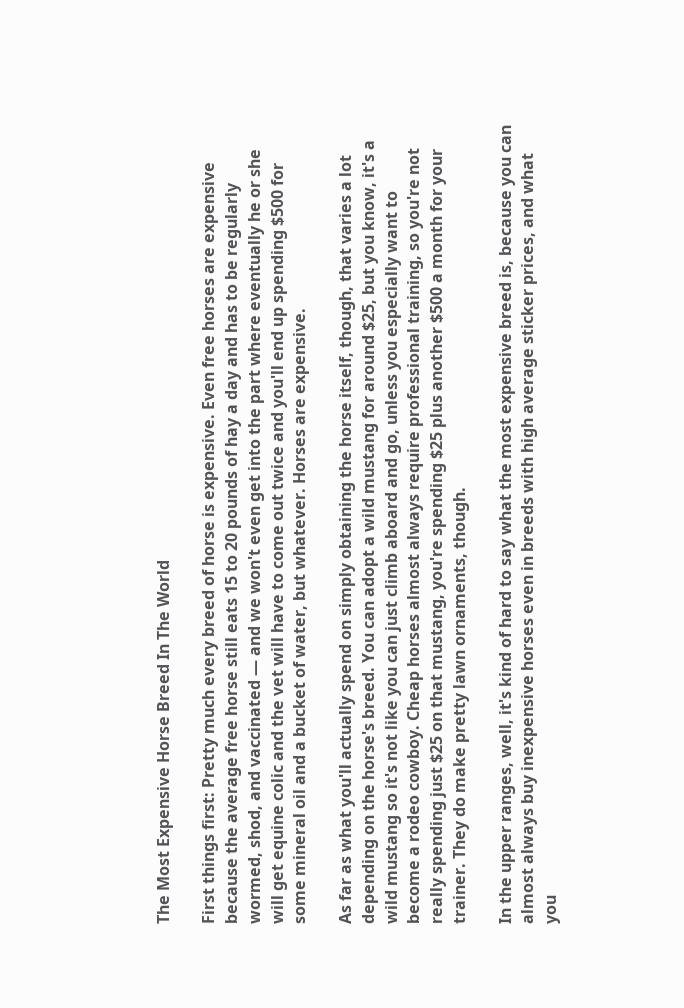The Most Expensive Horse Breed In The World

First things first: Pretty much every breed of horse is expensive. Even free horses are expensive because the average free horse still eats 15 to 20 pounds of hay a day and has to be regularly wormed, shod, and vaccinated — and we won't even get into the part where eventually he or she will get equine colic and the vet will have to come out twice and you'll end up spending $500 for some mineral oil and a bucket of water, but whatever. Horses are expensive.

As far as what you'll actually spend on simply obtaining the horse itself, though, that varies a lot depending on the horse's breed. You can adopt a wild mustang for around $25, but you know, it's a wild mustang so it's not like you can just climb aboard and go, unless you especially want to become a rodeo cowboy. Cheap horses almost always require professional training, so you're not really spending just $25 on that mustang, you're spending $25 plus another $500 a month for your trainer. They do make pretty lawn ornaments, though.

In the upper ranges, well, it's kind of hard to say what the most expensive breed is, because you can almost always buy inexpensive horses even in breeds with high average sticker prices, and what you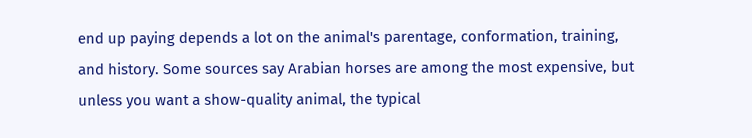end up paying depends a lot on the animal's parentage, conformation, training, and history. Some sources say Arabian horses are among the most expensive, but unless you want a show-quality animal, the typical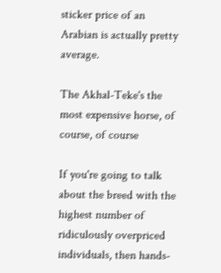sticker price of an Arabian is actually pretty average.

The Akhal-Teke's the most expensive horse, of course, of course

If you're going to talk about the breed with the highest number of ridiculously overpriced individuals, then hands-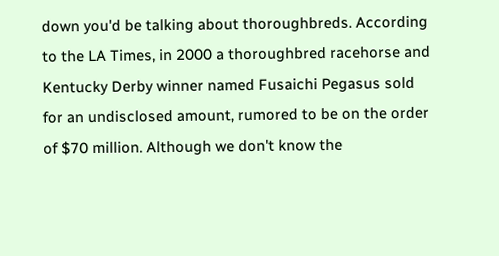down you'd be talking about thoroughbreds. According to the LA Times, in 2000 a thoroughbred racehorse and Kentucky Derby winner named Fusaichi Pegasus sold for an undisclosed amount, rumored to be on the order of $70 million. Although we don't know the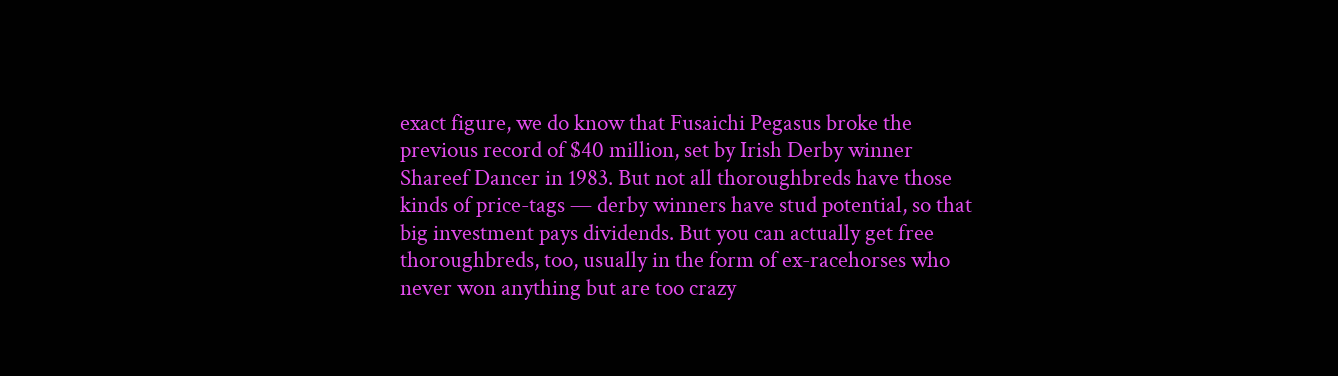exact figure, we do know that Fusaichi Pegasus broke the previous record of $40 million, set by Irish Derby winner Shareef Dancer in 1983. But not all thoroughbreds have those kinds of price-tags — derby winners have stud potential, so that big investment pays dividends. But you can actually get free thoroughbreds, too, usually in the form of ex-racehorses who never won anything but are too crazy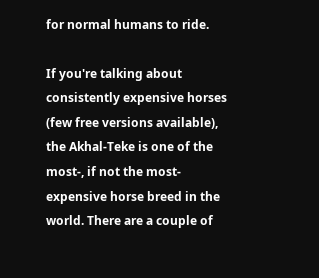for normal humans to ride.

If you're talking about consistently expensive horses (few free versions available), the Akhal-Teke is one of the most-, if not the most-expensive horse breed in the world. There are a couple of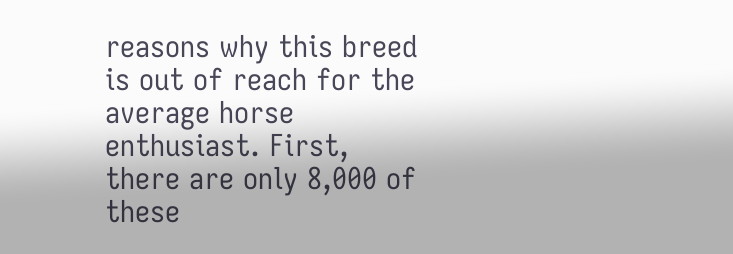reasons why this breed is out of reach for the average horse enthusiast. First, there are only 8,000 of these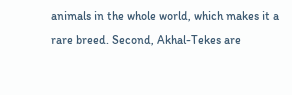animals in the whole world, which makes it a rare breed. Second, Akhal-Tekes are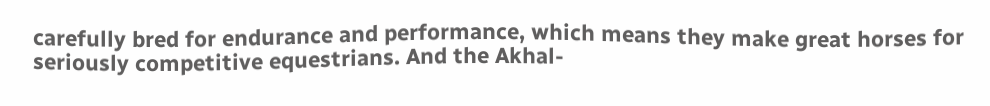carefully bred for endurance and performance, which means they make great horses for seriously competitive equestrians. And the Akhal-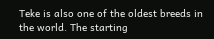Teke is also one of the oldest breeds in the world. The starting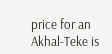price for an Akhal-Teke is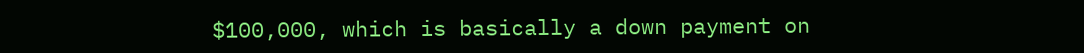$100,000, which is basically a down payment on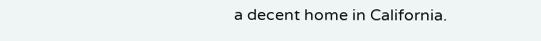a decent home in California.